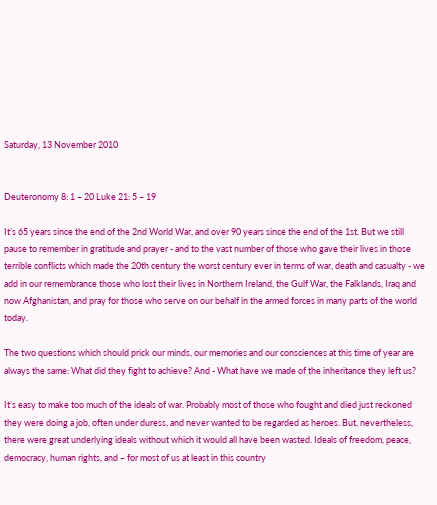Saturday, 13 November 2010


Deuteronomy 8: 1 – 20 Luke 21: 5 – 19

It’s 65 years since the end of the 2nd World War, and over 90 years since the end of the 1st. But we still pause to remember in gratitude and prayer - and to the vast number of those who gave their lives in those terrible conflicts which made the 20th century the worst century ever in terms of war, death and casualty - we add in our remembrance those who lost their lives in Northern Ireland, the Gulf War, the Falklands, Iraq and now Afghanistan, and pray for those who serve on our behalf in the armed forces in many parts of the world today.

The two questions which should prick our minds, our memories and our consciences at this time of year are always the same: What did they fight to achieve? And - What have we made of the inheritance they left us?

It’s easy to make too much of the ideals of war. Probably most of those who fought and died just reckoned they were doing a job, often under duress, and never wanted to be regarded as heroes. But, nevertheless, there were great underlying ideals without which it would all have been wasted. Ideals of freedom, peace, democracy, human rights, and – for most of us at least in this country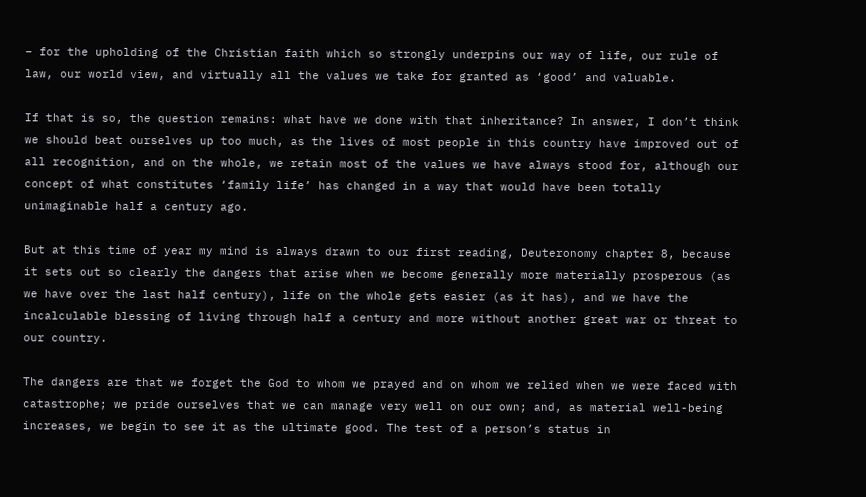– for the upholding of the Christian faith which so strongly underpins our way of life, our rule of law, our world view, and virtually all the values we take for granted as ‘good’ and valuable.

If that is so, the question remains: what have we done with that inheritance? In answer, I don’t think we should beat ourselves up too much, as the lives of most people in this country have improved out of all recognition, and on the whole, we retain most of the values we have always stood for, although our concept of what constitutes ‘family life’ has changed in a way that would have been totally unimaginable half a century ago.

But at this time of year my mind is always drawn to our first reading, Deuteronomy chapter 8, because it sets out so clearly the dangers that arise when we become generally more materially prosperous (as we have over the last half century), life on the whole gets easier (as it has), and we have the incalculable blessing of living through half a century and more without another great war or threat to our country.

The dangers are that we forget the God to whom we prayed and on whom we relied when we were faced with catastrophe; we pride ourselves that we can manage very well on our own; and, as material well-being increases, we begin to see it as the ultimate good. The test of a person’s status in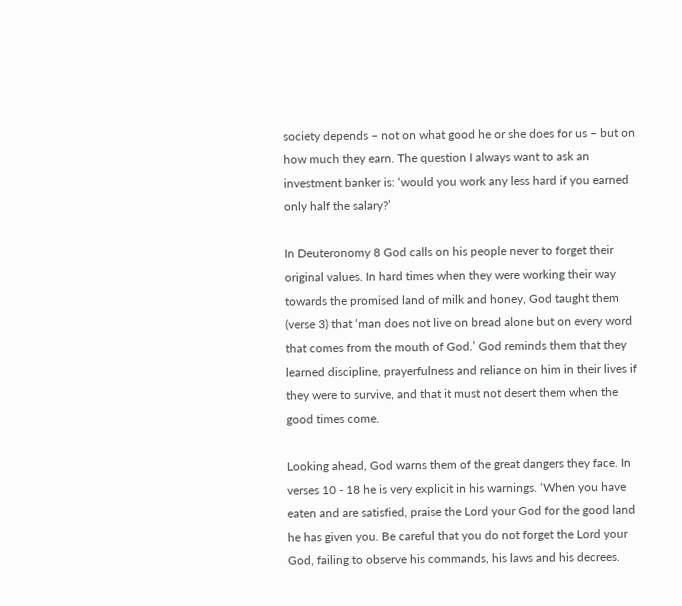society depends – not on what good he or she does for us – but on how much they earn. The question I always want to ask an investment banker is: ‘would you work any less hard if you earned only half the salary?’

In Deuteronomy 8 God calls on his people never to forget their original values. In hard times when they were working their way towards the promised land of milk and honey, God taught them (verse 3) that ‘man does not live on bread alone but on every word that comes from the mouth of God.’ God reminds them that they learned discipline, prayerfulness and reliance on him in their lives if they were to survive, and that it must not desert them when the good times come.

Looking ahead, God warns them of the great dangers they face. In verses 10 - 18 he is very explicit in his warnings. ‘When you have eaten and are satisfied, praise the Lord your God for the good land he has given you. Be careful that you do not forget the Lord your God, failing to observe his commands, his laws and his decrees.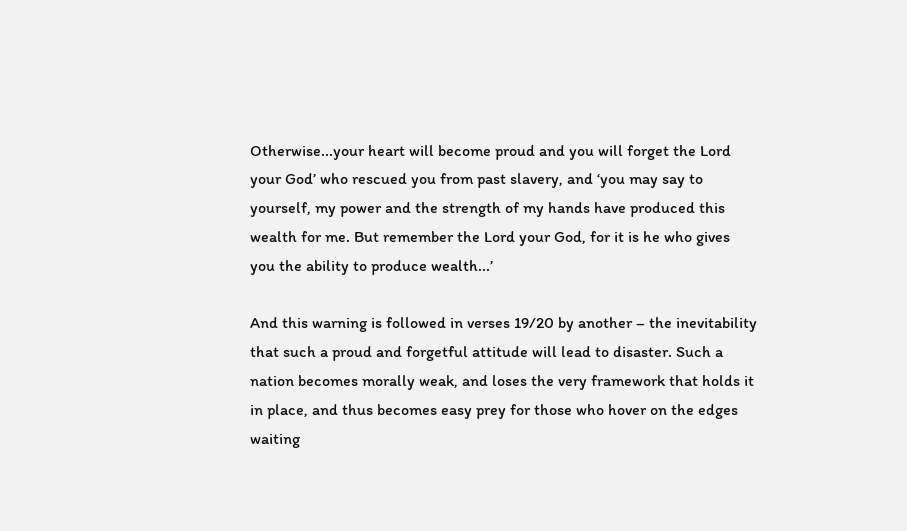Otherwise...your heart will become proud and you will forget the Lord your God’ who rescued you from past slavery, and ‘you may say to yourself, my power and the strength of my hands have produced this wealth for me. But remember the Lord your God, for it is he who gives you the ability to produce wealth...’

And this warning is followed in verses 19/20 by another – the inevitability that such a proud and forgetful attitude will lead to disaster. Such a nation becomes morally weak, and loses the very framework that holds it in place, and thus becomes easy prey for those who hover on the edges waiting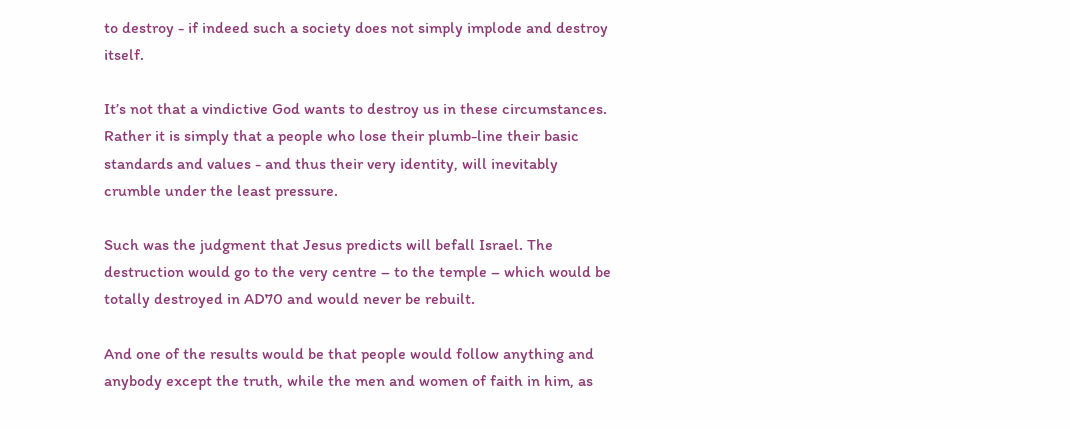to destroy - if indeed such a society does not simply implode and destroy itself.

It’s not that a vindictive God wants to destroy us in these circumstances. Rather it is simply that a people who lose their plumb-line their basic standards and values - and thus their very identity, will inevitably crumble under the least pressure.

Such was the judgment that Jesus predicts will befall Israel. The destruction would go to the very centre – to the temple – which would be totally destroyed in AD70 and would never be rebuilt.

And one of the results would be that people would follow anything and anybody except the truth, while the men and women of faith in him, as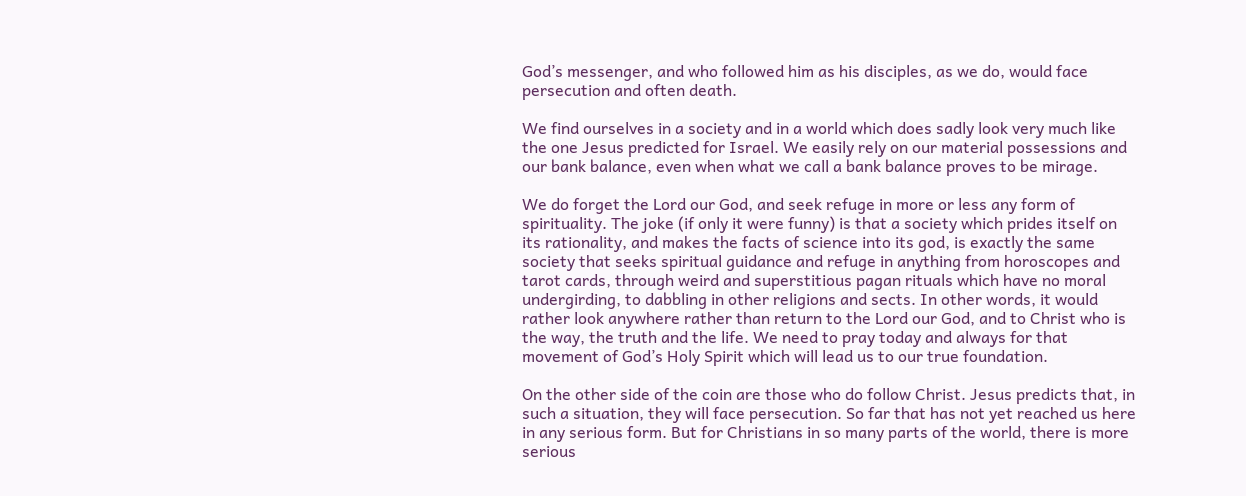God’s messenger, and who followed him as his disciples, as we do, would face persecution and often death.

We find ourselves in a society and in a world which does sadly look very much like the one Jesus predicted for Israel. We easily rely on our material possessions and our bank balance, even when what we call a bank balance proves to be mirage.

We do forget the Lord our God, and seek refuge in more or less any form of spirituality. The joke (if only it were funny) is that a society which prides itself on its rationality, and makes the facts of science into its god, is exactly the same society that seeks spiritual guidance and refuge in anything from horoscopes and tarot cards, through weird and superstitious pagan rituals which have no moral undergirding, to dabbling in other religions and sects. In other words, it would rather look anywhere rather than return to the Lord our God, and to Christ who is the way, the truth and the life. We need to pray today and always for that movement of God’s Holy Spirit which will lead us to our true foundation.

On the other side of the coin are those who do follow Christ. Jesus predicts that, in such a situation, they will face persecution. So far that has not yet reached us here in any serious form. But for Christians in so many parts of the world, there is more serious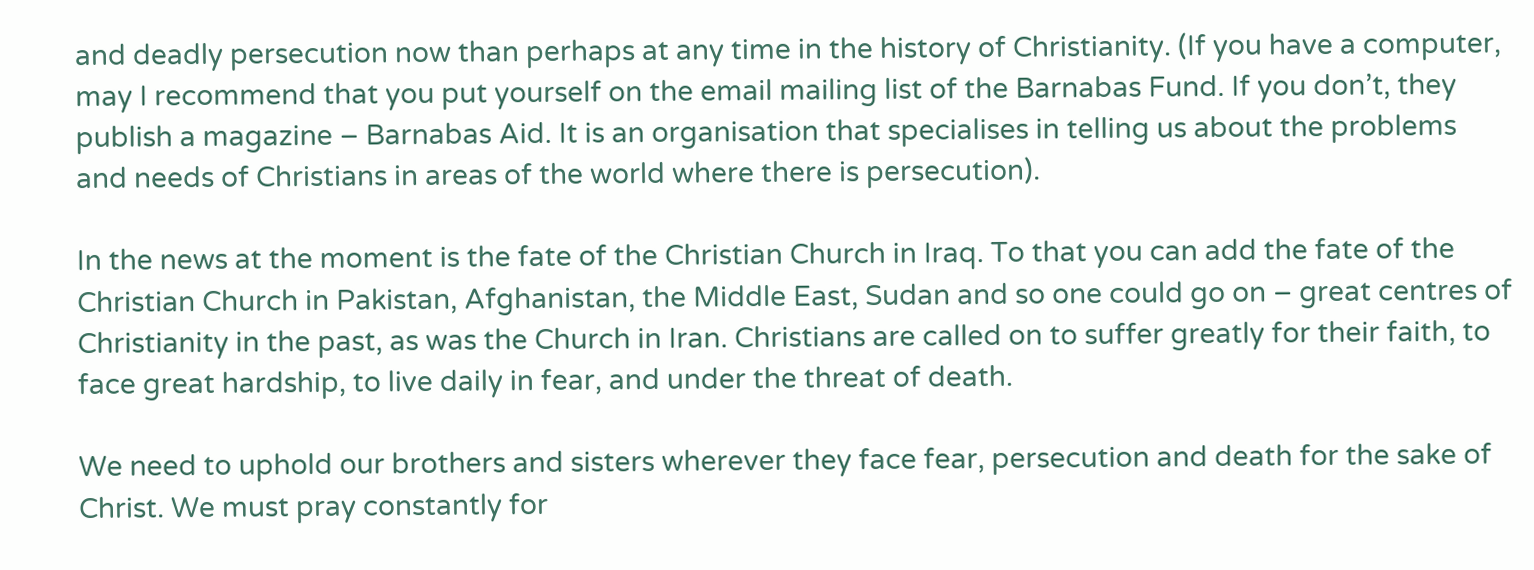and deadly persecution now than perhaps at any time in the history of Christianity. (If you have a computer, may I recommend that you put yourself on the email mailing list of the Barnabas Fund. If you don’t, they publish a magazine – Barnabas Aid. It is an organisation that specialises in telling us about the problems and needs of Christians in areas of the world where there is persecution).

In the news at the moment is the fate of the Christian Church in Iraq. To that you can add the fate of the Christian Church in Pakistan, Afghanistan, the Middle East, Sudan and so one could go on – great centres of Christianity in the past, as was the Church in Iran. Christians are called on to suffer greatly for their faith, to face great hardship, to live daily in fear, and under the threat of death.

We need to uphold our brothers and sisters wherever they face fear, persecution and death for the sake of Christ. We must pray constantly for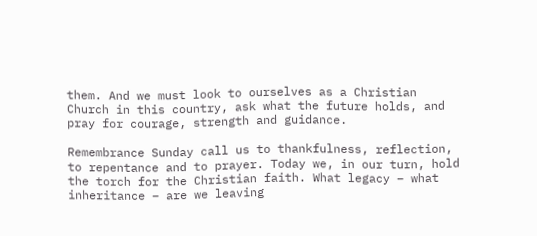them. And we must look to ourselves as a Christian Church in this country, ask what the future holds, and pray for courage, strength and guidance.

Remembrance Sunday call us to thankfulness, reflection, to repentance and to prayer. Today we, in our turn, hold the torch for the Christian faith. What legacy – what inheritance – are we leaving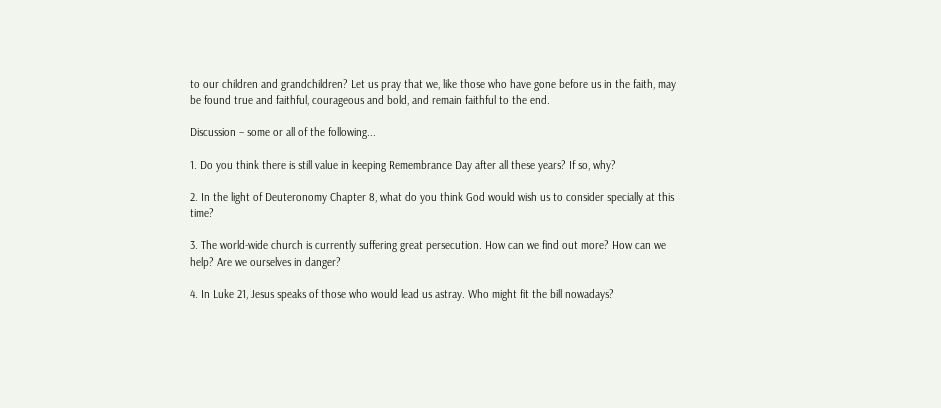to our children and grandchildren? Let us pray that we, like those who have gone before us in the faith, may be found true and faithful, courageous and bold, and remain faithful to the end.

Discussion – some or all of the following...

1. Do you think there is still value in keeping Remembrance Day after all these years? If so, why?

2. In the light of Deuteronomy Chapter 8, what do you think God would wish us to consider specially at this time?

3. The world-wide church is currently suffering great persecution. How can we find out more? How can we help? Are we ourselves in danger?

4. In Luke 21, Jesus speaks of those who would lead us astray. Who might fit the bill nowadays?